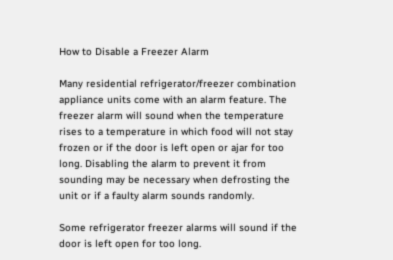How to Disable a Freezer Alarm

Many residential refrigerator/freezer combination appliance units come with an alarm feature. The freezer alarm will sound when the temperature rises to a temperature in which food will not stay frozen or if the door is left open or ajar for too long. Disabling the alarm to prevent it from sounding may be necessary when defrosting the unit or if a faulty alarm sounds randomly.

Some refrigerator freezer alarms will sound if the door is left open for too long.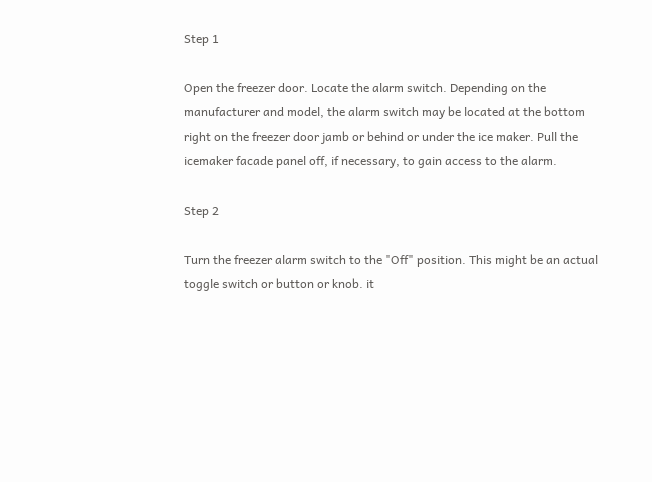Step 1

Open the freezer door. Locate the alarm switch. Depending on the manufacturer and model, the alarm switch may be located at the bottom right on the freezer door jamb or behind or under the ice maker. Pull the icemaker facade panel off, if necessary, to gain access to the alarm.

Step 2

Turn the freezer alarm switch to the "Off" position. This might be an actual toggle switch or button or knob. it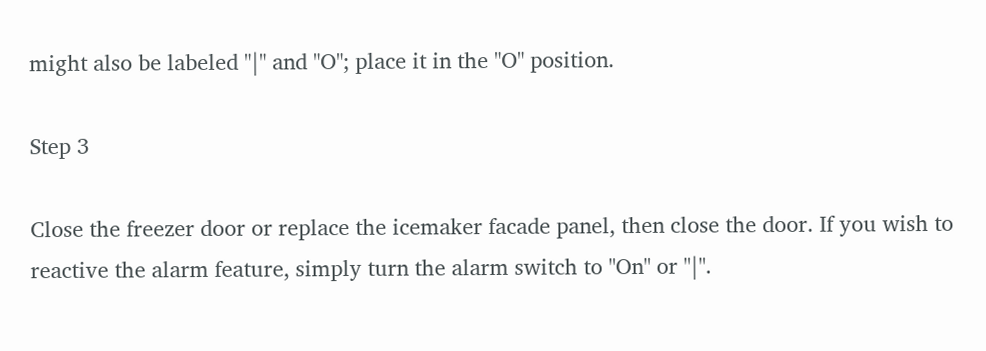might also be labeled "|" and "O"; place it in the "O" position.

Step 3

Close the freezer door or replace the icemaker facade panel, then close the door. If you wish to reactive the alarm feature, simply turn the alarm switch to "On" or "|".